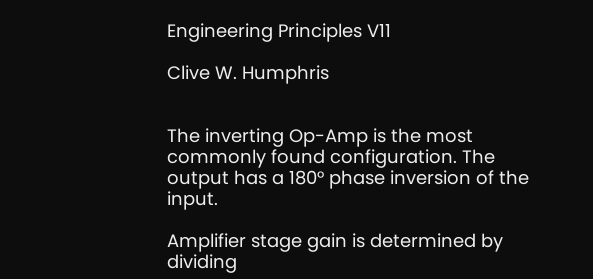Engineering Principles V11

Clive W. Humphris


The inverting Op-Amp is the most commonly found configuration. The output has a 180° phase inversion of the input.

Amplifier stage gain is determined by dividing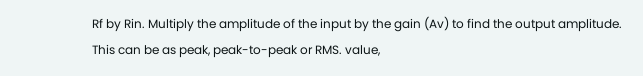Rf by Rin. Multiply the amplitude of the input by the gain (Av) to find the output amplitude. This can be as peak, peak-to-peak or RMS. value,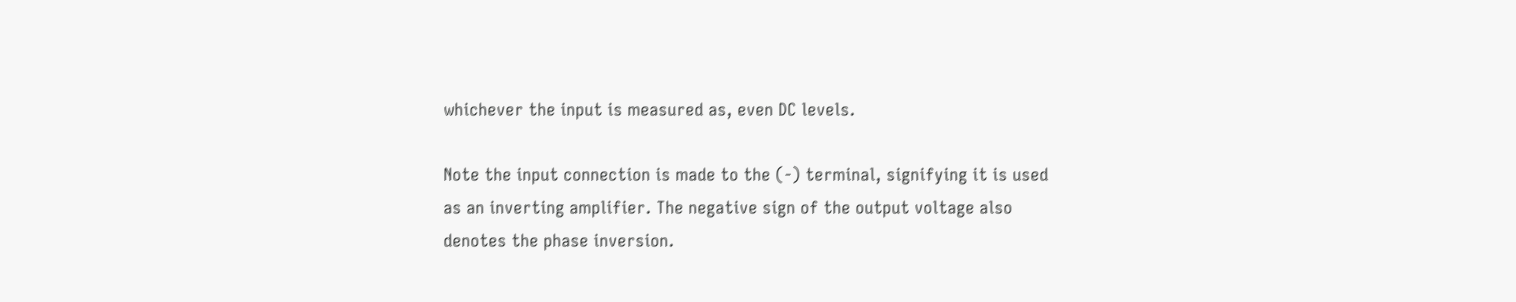whichever the input is measured as, even DC levels.

Note the input connection is made to the (-) terminal, signifying it is used as an inverting amplifier. The negative sign of the output voltage also denotes the phase inversion.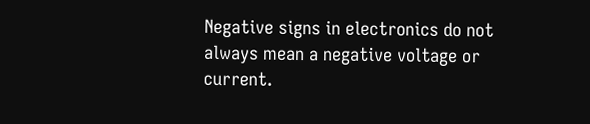Negative signs in electronics do not always mean a negative voltage or current.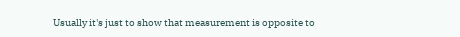Usually it's just to show that measurement is opposite to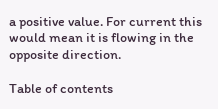a positive value. For current this would mean it is flowing in the opposite direction.

Table of contents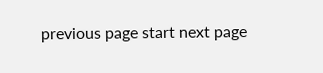previous page start next page